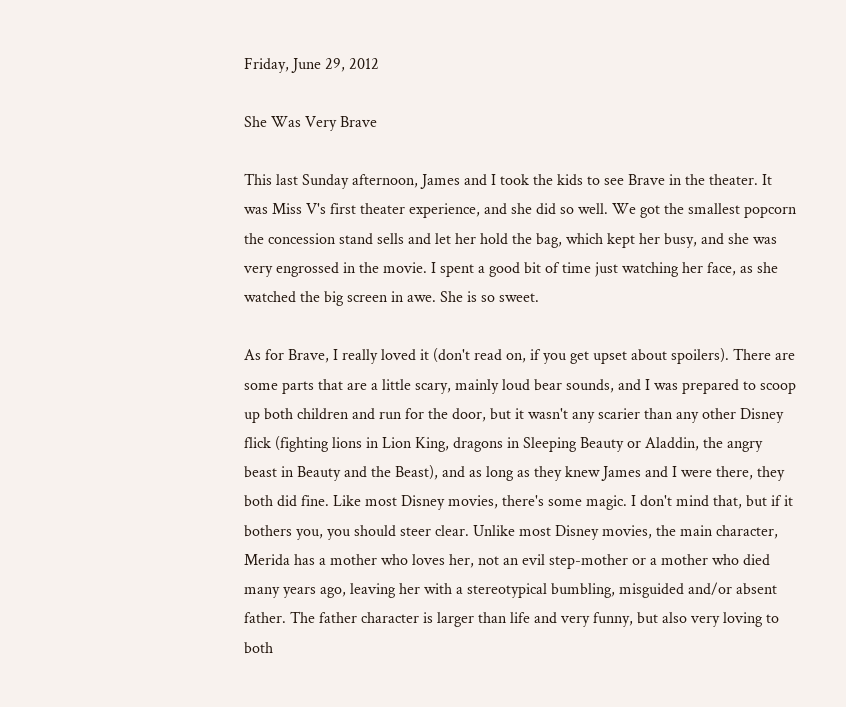Friday, June 29, 2012

She Was Very Brave

This last Sunday afternoon, James and I took the kids to see Brave in the theater. It was Miss V's first theater experience, and she did so well. We got the smallest popcorn the concession stand sells and let her hold the bag, which kept her busy, and she was very engrossed in the movie. I spent a good bit of time just watching her face, as she watched the big screen in awe. She is so sweet.

As for Brave, I really loved it (don't read on, if you get upset about spoilers). There are some parts that are a little scary, mainly loud bear sounds, and I was prepared to scoop up both children and run for the door, but it wasn't any scarier than any other Disney flick (fighting lions in Lion King, dragons in Sleeping Beauty or Aladdin, the angry beast in Beauty and the Beast), and as long as they knew James and I were there, they both did fine. Like most Disney movies, there's some magic. I don't mind that, but if it bothers you, you should steer clear. Unlike most Disney movies, the main character, Merida has a mother who loves her, not an evil step-mother or a mother who died many years ago, leaving her with a stereotypical bumbling, misguided and/or absent father. The father character is larger than life and very funny, but also very loving to both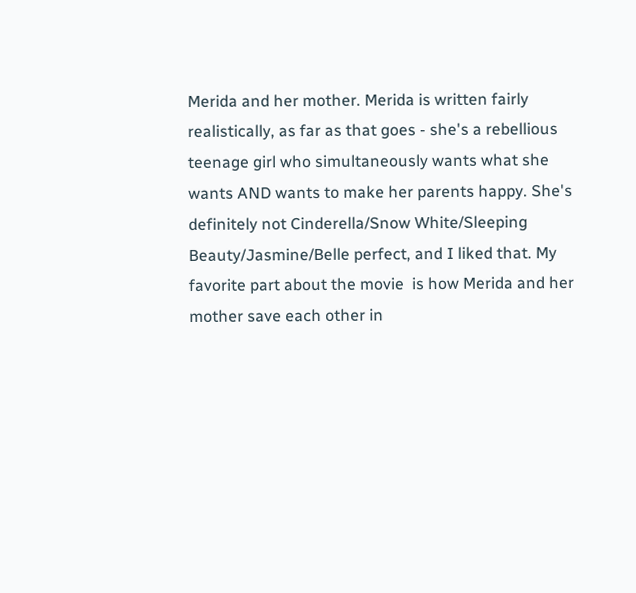Merida and her mother. Merida is written fairly realistically, as far as that goes - she's a rebellious teenage girl who simultaneously wants what she wants AND wants to make her parents happy. She's definitely not Cinderella/Snow White/Sleeping Beauty/Jasmine/Belle perfect, and I liked that. My favorite part about the movie  is how Merida and her mother save each other in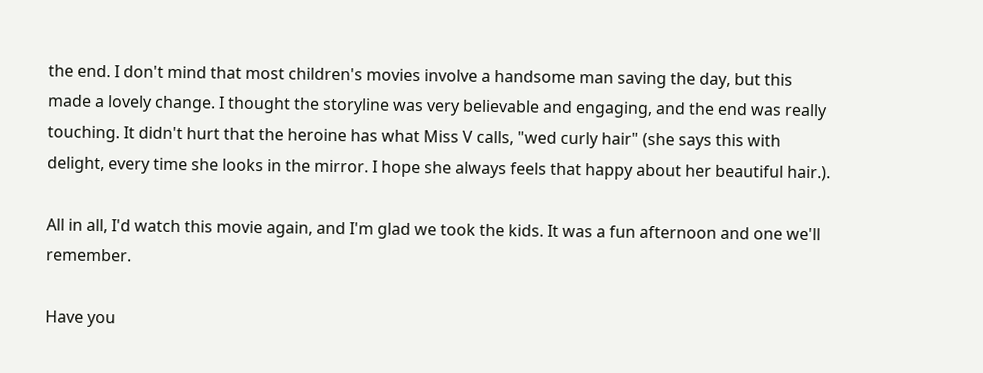the end. I don't mind that most children's movies involve a handsome man saving the day, but this made a lovely change. I thought the storyline was very believable and engaging, and the end was really touching. It didn't hurt that the heroine has what Miss V calls, "wed curly hair" (she says this with delight, every time she looks in the mirror. I hope she always feels that happy about her beautiful hair.).

All in all, I'd watch this movie again, and I'm glad we took the kids. It was a fun afternoon and one we'll remember.

Have you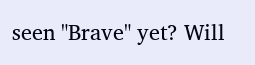seen "Brave" yet? Will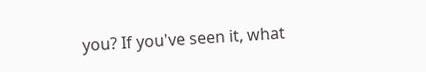you? If you've seen it, what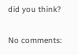did you think?

No comments: